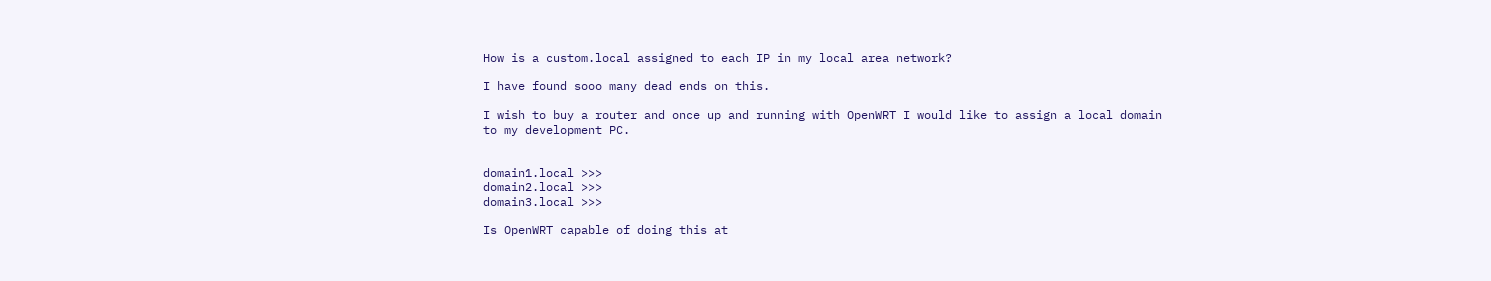How is a custom.local assigned to each IP in my local area network?

I have found sooo many dead ends on this.

I wish to buy a router and once up and running with OpenWRT I would like to assign a local domain to my development PC.


domain1.local >>>
domain2.local >>>
domain3.local >>>

Is OpenWRT capable of doing this at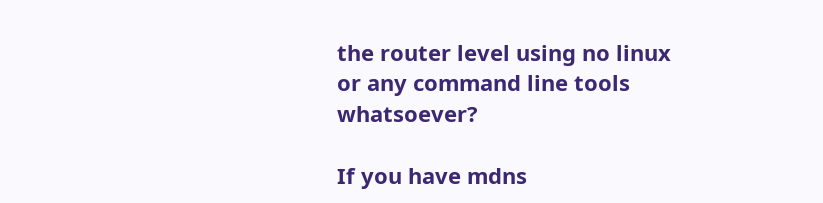the router level using no linux or any command line tools whatsoever?

If you have mdns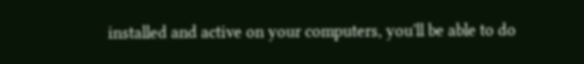installed and active on your computers, you'll be able to do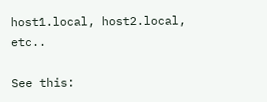host1.local, host2.local, etc..

See this: